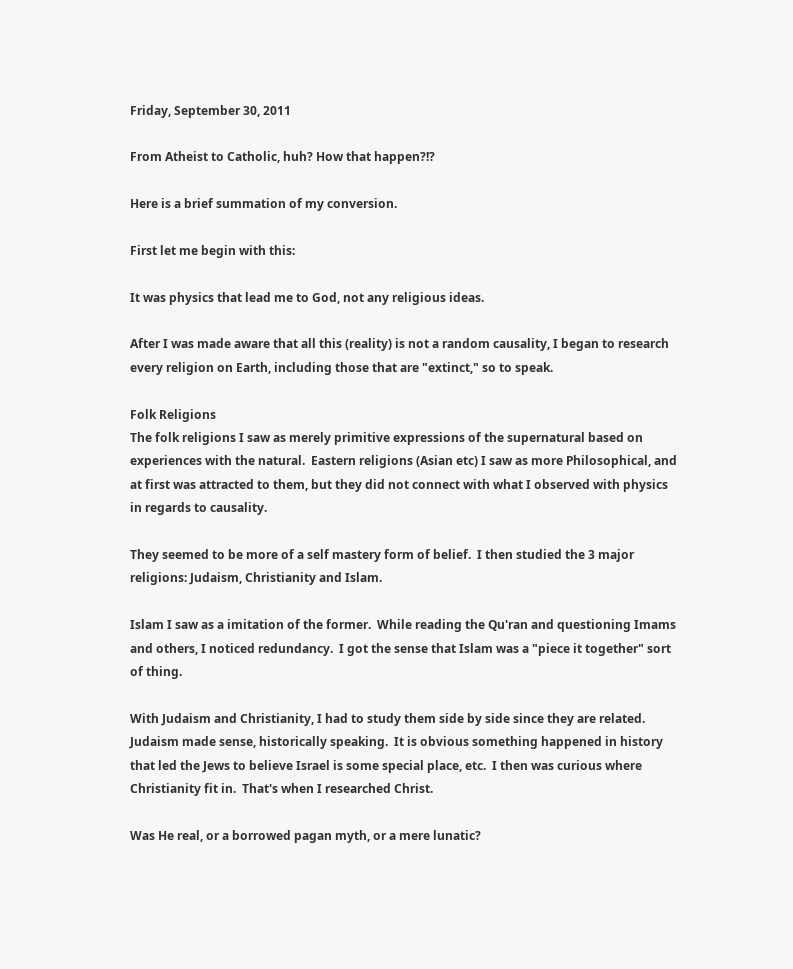Friday, September 30, 2011

From Atheist to Catholic, huh? How that happen?!?

Here is a brief summation of my conversion.

First let me begin with this:

It was physics that lead me to God, not any religious ideas.

After I was made aware that all this (reality) is not a random causality, I began to research every religion on Earth, including those that are "extinct," so to speak.

Folk Religions
The folk religions I saw as merely primitive expressions of the supernatural based on experiences with the natural.  Eastern religions (Asian etc) I saw as more Philosophical, and at first was attracted to them, but they did not connect with what I observed with physics in regards to causality.

They seemed to be more of a self mastery form of belief.  I then studied the 3 major religions: Judaism, Christianity and Islam.

Islam I saw as a imitation of the former.  While reading the Qu'ran and questioning Imams and others, I noticed redundancy.  I got the sense that Islam was a "piece it together" sort of thing.

With Judaism and Christianity, I had to study them side by side since they are related.  Judaism made sense, historically speaking.  It is obvious something happened in history that led the Jews to believe Israel is some special place, etc.  I then was curious where Christianity fit in.  That's when I researched Christ.

Was He real, or a borrowed pagan myth, or a mere lunatic?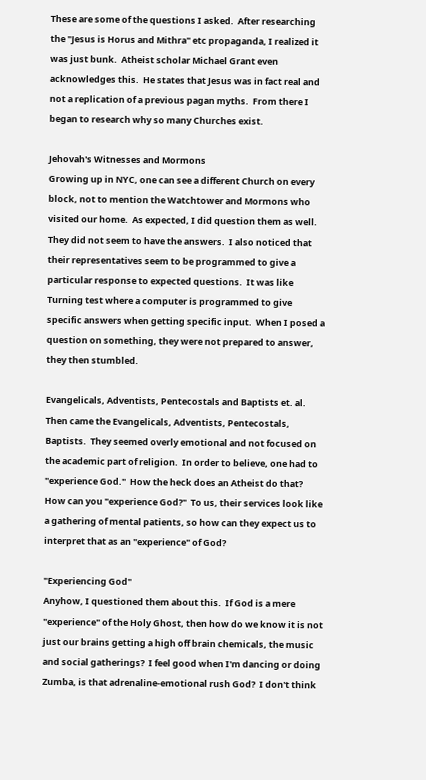These are some of the questions I asked.  After researching the "Jesus is Horus and Mithra" etc propaganda, I realized it was just bunk.  Atheist scholar Michael Grant even acknowledges this.  He states that Jesus was in fact real and not a replication of a previous pagan myths.  From there I began to research why so many Churches exist.

Jehovah's Witnesses and Mormons
Growing up in NYC, one can see a different Church on every block, not to mention the Watchtower and Mormons who visited our home.  As expected, I did question them as well.  They did not seem to have the answers.  I also noticed that their representatives seem to be programmed to give a particular response to expected questions.  It was like Turning test where a computer is programmed to give specific answers when getting specific input.  When I posed a question on something, they were not prepared to answer, they then stumbled.

Evangelicals, Adventists, Pentecostals and Baptists et. al.
Then came the Evangelicals, Adventists, Pentecostals, Baptists.  They seemed overly emotional and not focused on the academic part of religion.  In order to believe, one had to "experience God."  How the heck does an Atheist do that?  How can you "experience God?"  To us, their services look like a gathering of mental patients, so how can they expect us to interpret that as an "experience" of God?

"Experiencing God"
Anyhow, I questioned them about this.  If God is a mere "experience" of the Holy Ghost, then how do we know it is not just our brains getting a high off brain chemicals, the music and social gatherings?  I feel good when I'm dancing or doing Zumba, is that adrenaline-emotional rush God?  I don't think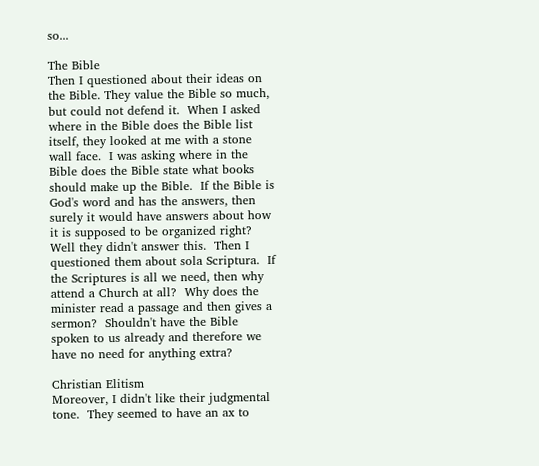so...

The Bible
Then I questioned about their ideas on the Bible. They value the Bible so much, but could not defend it.  When I asked where in the Bible does the Bible list itself, they looked at me with a stone wall face.  I was asking where in the Bible does the Bible state what books should make up the Bible.  If the Bible is God's word and has the answers, then surely it would have answers about how it is supposed to be organized right?  Well they didn't answer this.  Then I questioned them about sola Scriptura.  If the Scriptures is all we need, then why attend a Church at all?  Why does the minister read a passage and then gives a sermon?  Shouldn't have the Bible spoken to us already and therefore we have no need for anything extra?

Christian Elitism
Moreover, I didn't like their judgmental tone.  They seemed to have an ax to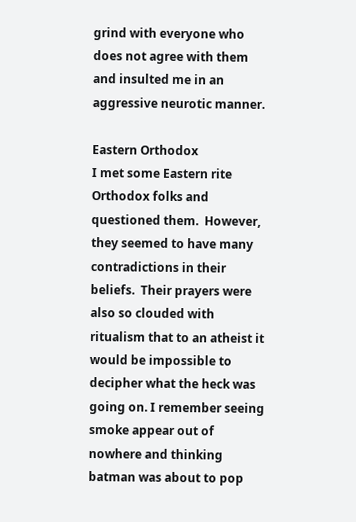grind with everyone who does not agree with them and insulted me in an aggressive neurotic manner.

Eastern Orthodox
I met some Eastern rite Orthodox folks and questioned them.  However, they seemed to have many contradictions in their beliefs.  Their prayers were also so clouded with ritualism that to an atheist it would be impossible to decipher what the heck was going on. I remember seeing smoke appear out of nowhere and thinking batman was about to pop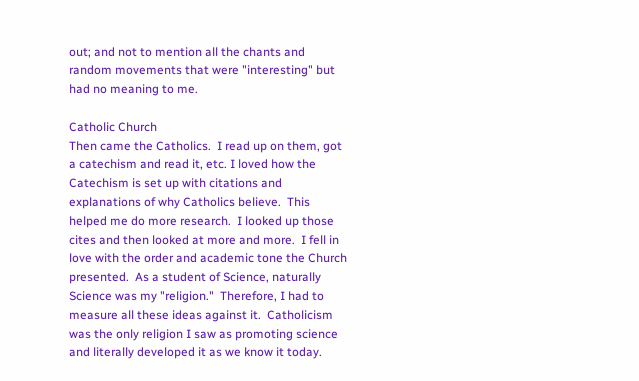out; and not to mention all the chants and random movements that were "interesting" but had no meaning to me.

Catholic Church
Then came the Catholics.  I read up on them, got a catechism and read it, etc. I loved how the Catechism is set up with citations and explanations of why Catholics believe.  This helped me do more research.  I looked up those cites and then looked at more and more.  I fell in love with the order and academic tone the Church presented.  As a student of Science, naturally Science was my "religion."  Therefore, I had to measure all these ideas against it.  Catholicism was the only religion I saw as promoting science and literally developed it as we know it today.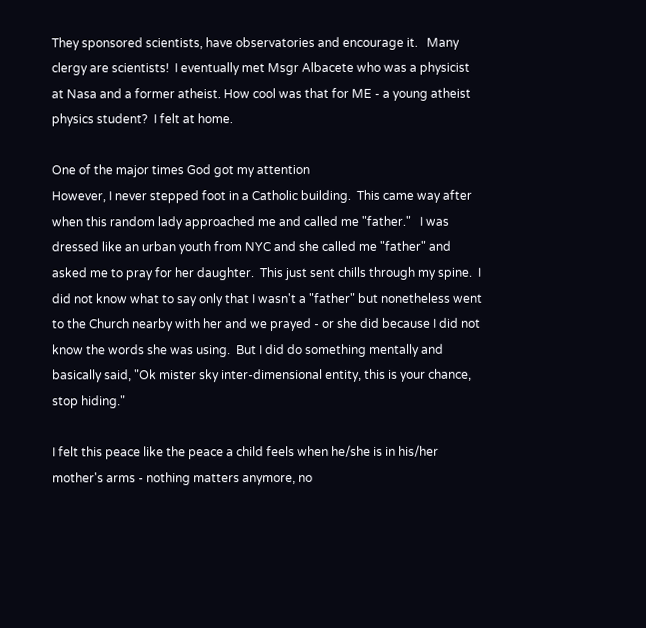They sponsored scientists, have observatories and encourage it.   Many clergy are scientists!  I eventually met Msgr Albacete who was a physicist at Nasa and a former atheist. How cool was that for ME - a young atheist physics student?  I felt at home.

One of the major times God got my attention
However, I never stepped foot in a Catholic building.  This came way after when this random lady approached me and called me "father."   I was dressed like an urban youth from NYC and she called me "father" and asked me to pray for her daughter.  This just sent chills through my spine.  I did not know what to say only that I wasn't a "father" but nonetheless went to the Church nearby with her and we prayed - or she did because I did not know the words she was using.  But I did do something mentally and basically said, "Ok mister sky inter-dimensional entity, this is your chance, stop hiding."

I felt this peace like the peace a child feels when he/she is in his/her mother's arms - nothing matters anymore, no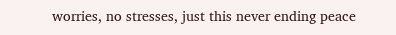worries, no stresses, just this never ending peace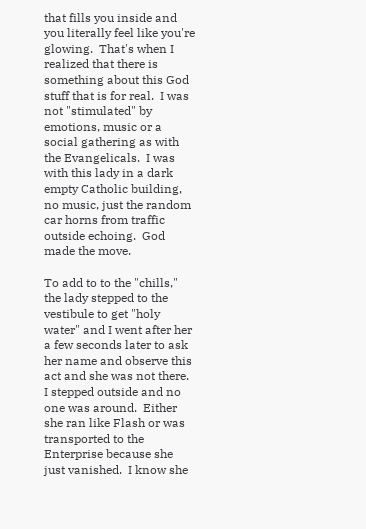that fills you inside and you literally feel like you're glowing.  That's when I realized that there is something about this God stuff that is for real.  I was not "stimulated" by emotions, music or a social gathering as with the Evangelicals.  I was with this lady in a dark empty Catholic building, no music, just the random car horns from traffic outside echoing.  God made the move.

To add to to the "chills," the lady stepped to the vestibule to get "holy water" and I went after her a few seconds later to ask her name and observe this act and she was not there.  I stepped outside and no one was around.  Either she ran like Flash or was transported to the Enterprise because she just vanished.  I know she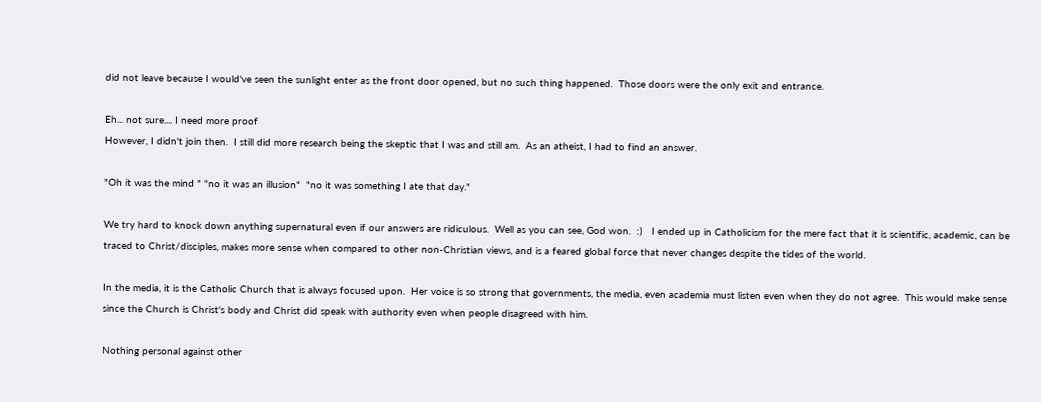did not leave because I would've seen the sunlight enter as the front door opened, but no such thing happened.  Those doors were the only exit and entrance.

Eh... not sure.... I need more proof
However, I didn't join then.  I still did more research being the skeptic that I was and still am.  As an atheist, I had to find an answer.

"Oh it was the mind " "no it was an illusion"  "no it was something I ate that day."

We try hard to knock down anything supernatural even if our answers are ridiculous.  Well as you can see, God won.  :)   I ended up in Catholicism for the mere fact that it is scientific, academic, can be traced to Christ/disciples, makes more sense when compared to other non-Christian views, and is a feared global force that never changes despite the tides of the world.

In the media, it is the Catholic Church that is always focused upon.  Her voice is so strong that governments, the media, even academia must listen even when they do not agree.  This would make sense since the Church is Christ's body and Christ did speak with authority even when people disagreed with him.

Nothing personal against other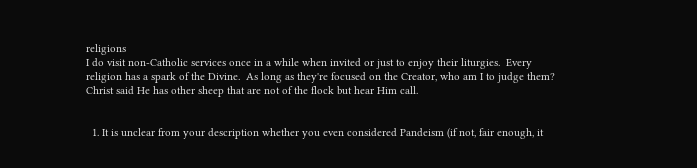religions
I do visit non-Catholic services once in a while when invited or just to enjoy their liturgies.  Every religion has a spark of the Divine.  As long as they're focused on the Creator, who am I to judge them?  Christ said He has other sheep that are not of the flock but hear Him call.


  1. It is unclear from your description whether you even considered Pandeism (if not, fair enough, it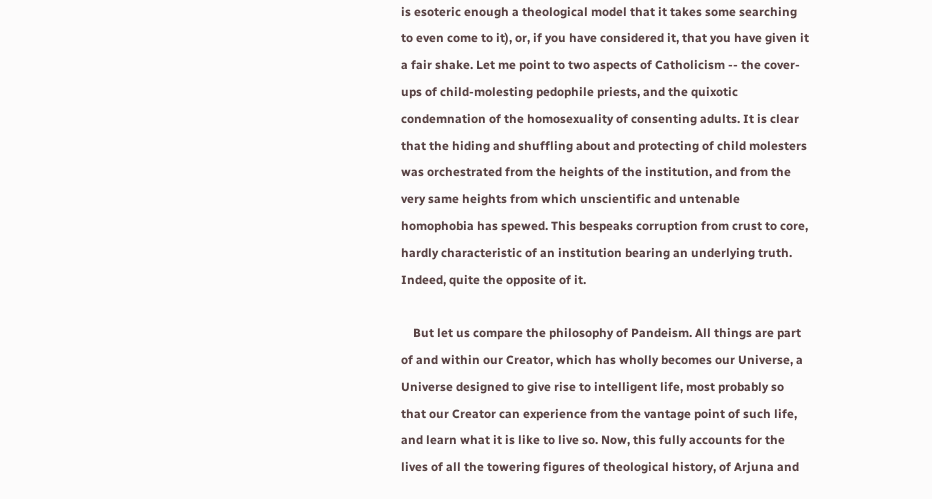is esoteric enough a theological model that it takes some searching to even come to it), or, if you have considered it, that you have given it a fair shake. Let me point to two aspects of Catholicism -- the cover-ups of child-molesting pedophile priests, and the quixotic condemnation of the homosexuality of consenting adults. It is clear that the hiding and shuffling about and protecting of child molesters was orchestrated from the heights of the institution, and from the very same heights from which unscientific and untenable homophobia has spewed. This bespeaks corruption from crust to core, hardly characteristic of an institution bearing an underlying truth. Indeed, quite the opposite of it.

    But let us compare the philosophy of Pandeism. All things are part of and within our Creator, which has wholly becomes our Universe, a Universe designed to give rise to intelligent life, most probably so that our Creator can experience from the vantage point of such life, and learn what it is like to live so. Now, this fully accounts for the lives of all the towering figures of theological history, of Arjuna and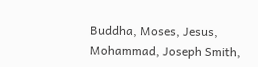Buddha, Moses, Jesus, Mohammad, Joseph Smith,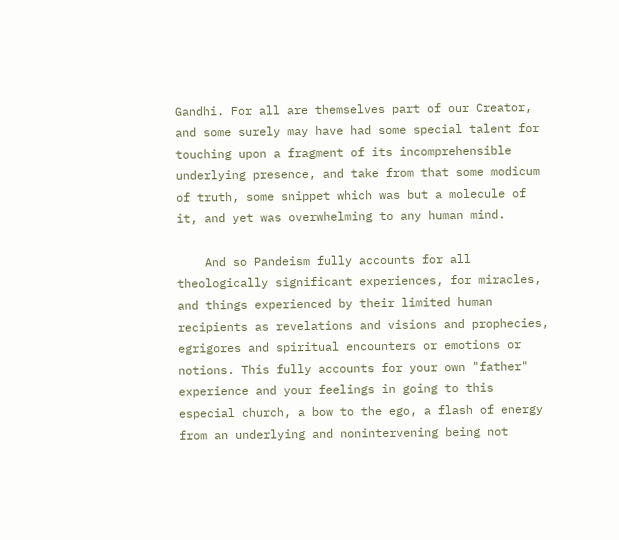Gandhi. For all are themselves part of our Creator, and some surely may have had some special talent for touching upon a fragment of its incomprehensible underlying presence, and take from that some modicum of truth, some snippet which was but a molecule of it, and yet was overwhelming to any human mind.

    And so Pandeism fully accounts for all theologically significant experiences, for miracles, and things experienced by their limited human recipients as revelations and visions and prophecies, egrigores and spiritual encounters or emotions or notions. This fully accounts for your own "father" experience and your feelings in going to this especial church, a bow to the ego, a flash of energy from an underlying and nonintervening being not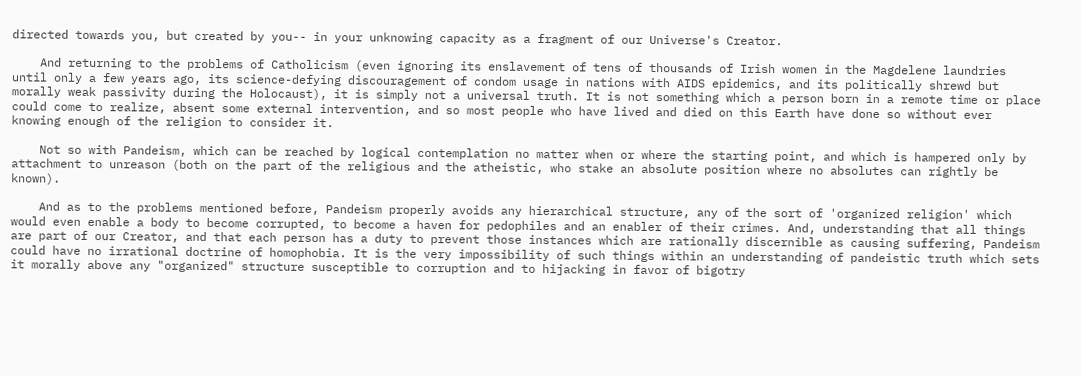directed towards you, but created by you-- in your unknowing capacity as a fragment of our Universe's Creator.

    And returning to the problems of Catholicism (even ignoring its enslavement of tens of thousands of Irish women in the Magdelene laundries until only a few years ago, its science-defying discouragement of condom usage in nations with AIDS epidemics, and its politically shrewd but morally weak passivity during the Holocaust), it is simply not a universal truth. It is not something which a person born in a remote time or place could come to realize, absent some external intervention, and so most people who have lived and died on this Earth have done so without ever knowing enough of the religion to consider it.

    Not so with Pandeism, which can be reached by logical contemplation no matter when or where the starting point, and which is hampered only by attachment to unreason (both on the part of the religious and the atheistic, who stake an absolute position where no absolutes can rightly be known).

    And as to the problems mentioned before, Pandeism properly avoids any hierarchical structure, any of the sort of 'organized religion' which would even enable a body to become corrupted, to become a haven for pedophiles and an enabler of their crimes. And, understanding that all things are part of our Creator, and that each person has a duty to prevent those instances which are rationally discernible as causing suffering, Pandeism could have no irrational doctrine of homophobia. It is the very impossibility of such things within an understanding of pandeistic truth which sets it morally above any "organized" structure susceptible to corruption and to hijacking in favor of bigotry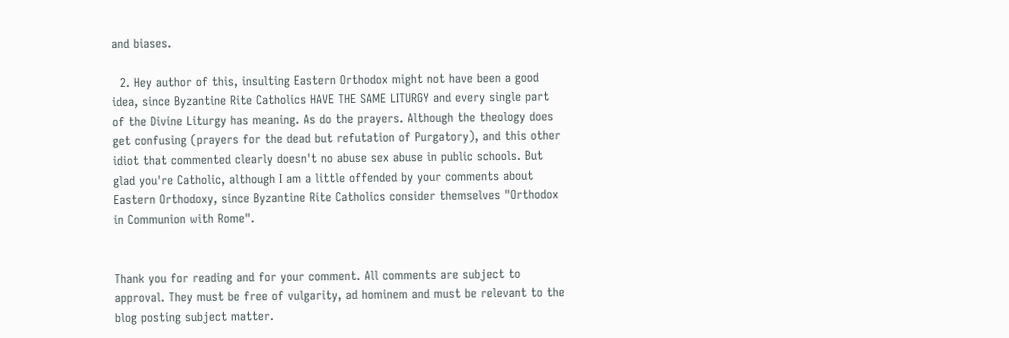and biases.

  2. Hey author of this, insulting Eastern Orthodox might not have been a good idea, since Byzantine Rite Catholics HAVE THE SAME LITURGY and every single part of the Divine Liturgy has meaning. As do the prayers. Although the theology does get confusing (prayers for the dead but refutation of Purgatory), and this other idiot that commented clearly doesn't no abuse sex abuse in public schools. But glad you're Catholic, although I am a little offended by your comments about Eastern Orthodoxy, since Byzantine Rite Catholics consider themselves "Orthodox in Communion with Rome".


Thank you for reading and for your comment. All comments are subject to approval. They must be free of vulgarity, ad hominem and must be relevant to the blog posting subject matter.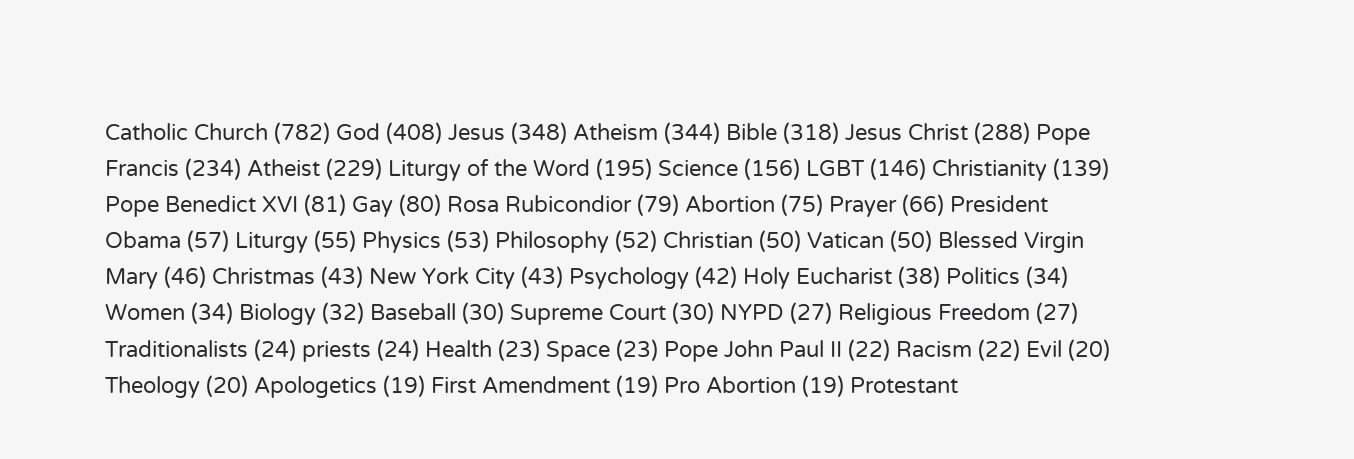Catholic Church (782) God (408) Jesus (348) Atheism (344) Bible (318) Jesus Christ (288) Pope Francis (234) Atheist (229) Liturgy of the Word (195) Science (156) LGBT (146) Christianity (139) Pope Benedict XVI (81) Gay (80) Rosa Rubicondior (79) Abortion (75) Prayer (66) President Obama (57) Liturgy (55) Physics (53) Philosophy (52) Christian (50) Vatican (50) Blessed Virgin Mary (46) Christmas (43) New York City (43) Psychology (42) Holy Eucharist (38) Politics (34) Women (34) Biology (32) Baseball (30) Supreme Court (30) NYPD (27) Religious Freedom (27) Traditionalists (24) priests (24) Health (23) Space (23) Pope John Paul II (22) Racism (22) Evil (20) Theology (20) Apologetics (19) First Amendment (19) Pro Abortion (19) Protestant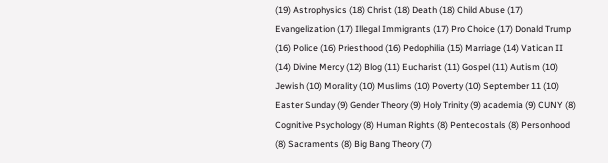(19) Astrophysics (18) Christ (18) Death (18) Child Abuse (17) Evangelization (17) Illegal Immigrants (17) Pro Choice (17) Donald Trump (16) Police (16) Priesthood (16) Pedophilia (15) Marriage (14) Vatican II (14) Divine Mercy (12) Blog (11) Eucharist (11) Gospel (11) Autism (10) Jewish (10) Morality (10) Muslims (10) Poverty (10) September 11 (10) Easter Sunday (9) Gender Theory (9) Holy Trinity (9) academia (9) CUNY (8) Cognitive Psychology (8) Human Rights (8) Pentecostals (8) Personhood (8) Sacraments (8) Big Bang Theory (7)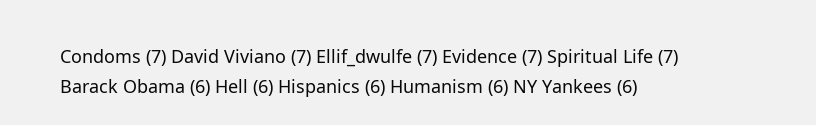Condoms (7) David Viviano (7) Ellif_dwulfe (7) Evidence (7) Spiritual Life (7) Barack Obama (6) Hell (6) Hispanics (6) Humanism (6) NY Yankees (6)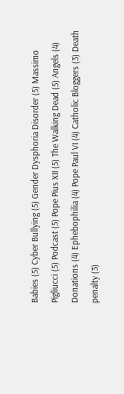Babies (5) Cyber Bullying (5) Gender Dysphoria Disorder (5) Massimo Pigliucci (5) Podcast (5) Pope Pius XII (5) The Walking Dead (5) Angels (4) Donations (4) Ephebophilia (4) Pope Paul VI (4) Catholic Bloggers (3) Death penalty (3)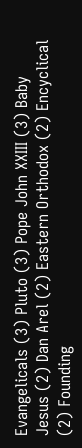Evangelicals (3) Pluto (3) Pope John XXIII (3) Baby Jesus (2) Dan Arel (2) Eastern Orthodox (2) Encyclical (2) Founding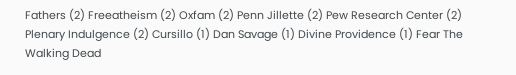Fathers (2) Freeatheism (2) Oxfam (2) Penn Jillette (2) Pew Research Center (2) Plenary Indulgence (2) Cursillo (1) Dan Savage (1) Divine Providence (1) Fear The Walking Dead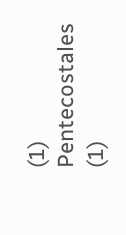(1) Pentecostales (1)